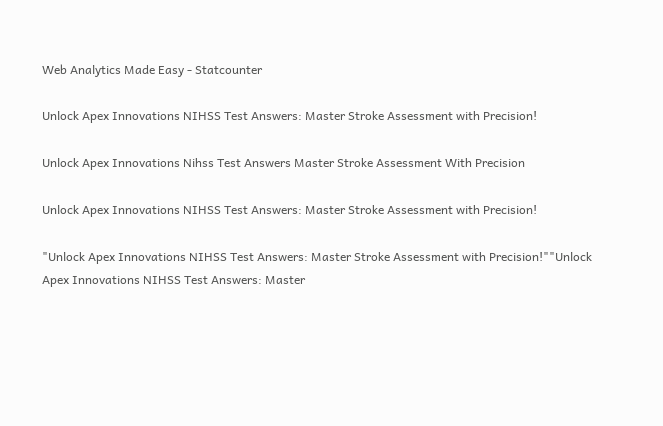Web Analytics Made Easy - Statcounter

Unlock Apex Innovations NIHSS Test Answers: Master Stroke Assessment with Precision!

Unlock Apex Innovations Nihss Test Answers Master Stroke Assessment With Precision

Unlock Apex Innovations NIHSS Test Answers: Master Stroke Assessment with Precision!

"Unlock Apex Innovations NIHSS Test Answers: Master Stroke Assessment with Precision!""Unlock Apex Innovations NIHSS Test Answers: Master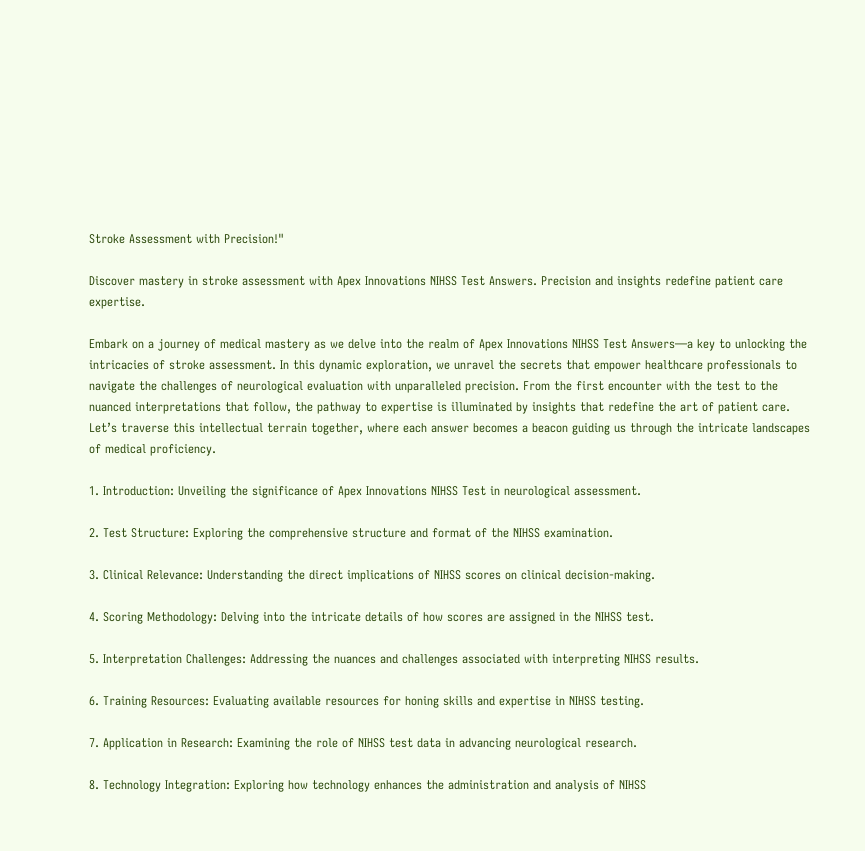Stroke Assessment with Precision!"

Discover mastery in stroke assessment with Apex Innovations NIHSS Test Answers. Precision and insights redefine patient care expertise.

Embark on a journey of medical mastery as we delve into the realm of Apex Innovations NIHSS Test Answers—a key to unlocking the intricacies of stroke assessment. In this dynamic exploration, we unravel the secrets that empower healthcare professionals to navigate the challenges of neurological evaluation with unparalleled precision. From the first encounter with the test to the nuanced interpretations that follow, the pathway to expertise is illuminated by insights that redefine the art of patient care. Let’s traverse this intellectual terrain together, where each answer becomes a beacon guiding us through the intricate landscapes of medical proficiency.

1. Introduction: Unveiling the significance of Apex Innovations NIHSS Test in neurological assessment.

2. Test Structure: Exploring the comprehensive structure and format of the NIHSS examination.

3. Clinical Relevance: Understanding the direct implications of NIHSS scores on clinical decision-making.

4. Scoring Methodology: Delving into the intricate details of how scores are assigned in the NIHSS test.

5. Interpretation Challenges: Addressing the nuances and challenges associated with interpreting NIHSS results.

6. Training Resources: Evaluating available resources for honing skills and expertise in NIHSS testing.

7. Application in Research: Examining the role of NIHSS test data in advancing neurological research.

8. Technology Integration: Exploring how technology enhances the administration and analysis of NIHSS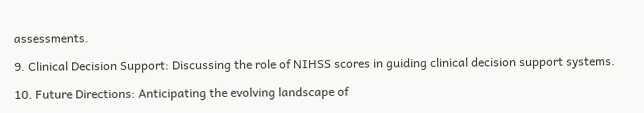assessments.

9. Clinical Decision Support: Discussing the role of NIHSS scores in guiding clinical decision support systems.

10. Future Directions: Anticipating the evolving landscape of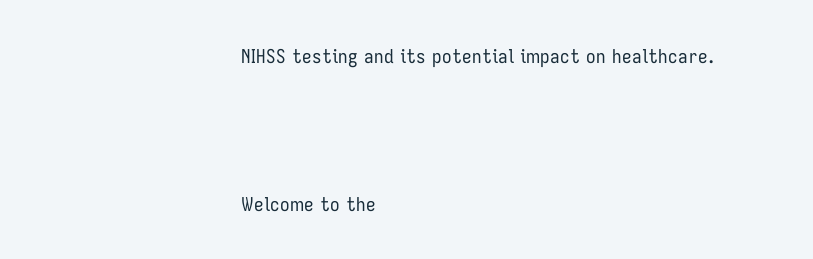NIHSS testing and its potential impact on healthcare.



Welcome to the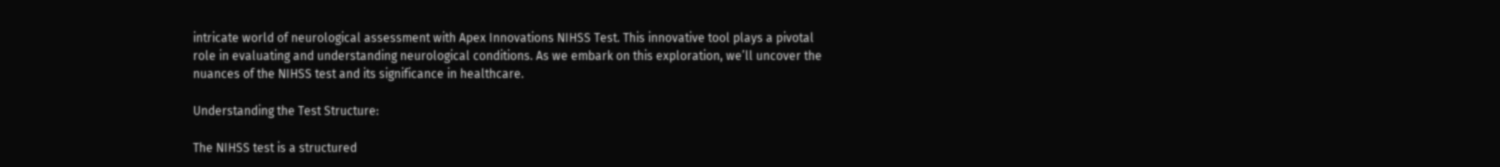intricate world of neurological assessment with Apex Innovations NIHSS Test. This innovative tool plays a pivotal role in evaluating and understanding neurological conditions. As we embark on this exploration, we’ll uncover the nuances of the NIHSS test and its significance in healthcare.

Understanding the Test Structure:

The NIHSS test is a structured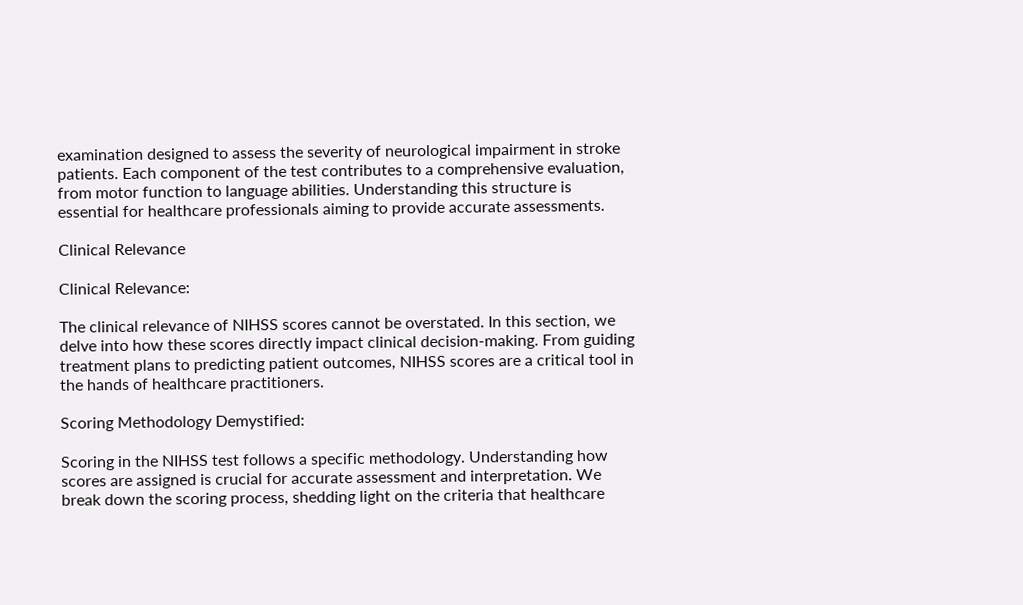examination designed to assess the severity of neurological impairment in stroke patients. Each component of the test contributes to a comprehensive evaluation, from motor function to language abilities. Understanding this structure is essential for healthcare professionals aiming to provide accurate assessments.

Clinical Relevance

Clinical Relevance:

The clinical relevance of NIHSS scores cannot be overstated. In this section, we delve into how these scores directly impact clinical decision-making. From guiding treatment plans to predicting patient outcomes, NIHSS scores are a critical tool in the hands of healthcare practitioners.

Scoring Methodology Demystified:

Scoring in the NIHSS test follows a specific methodology. Understanding how scores are assigned is crucial for accurate assessment and interpretation. We break down the scoring process, shedding light on the criteria that healthcare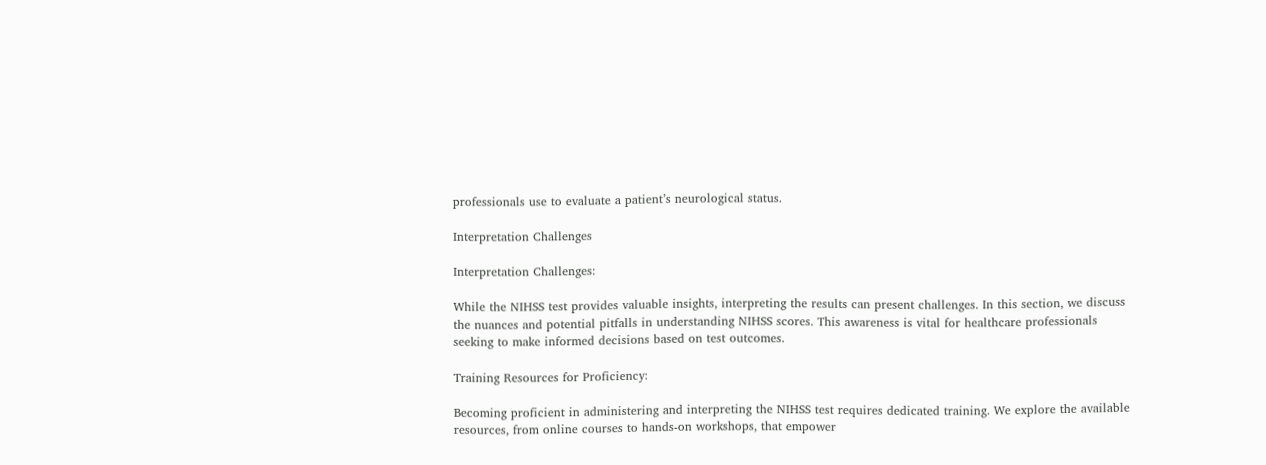professionals use to evaluate a patient’s neurological status.

Interpretation Challenges

Interpretation Challenges:

While the NIHSS test provides valuable insights, interpreting the results can present challenges. In this section, we discuss the nuances and potential pitfalls in understanding NIHSS scores. This awareness is vital for healthcare professionals seeking to make informed decisions based on test outcomes.

Training Resources for Proficiency:

Becoming proficient in administering and interpreting the NIHSS test requires dedicated training. We explore the available resources, from online courses to hands-on workshops, that empower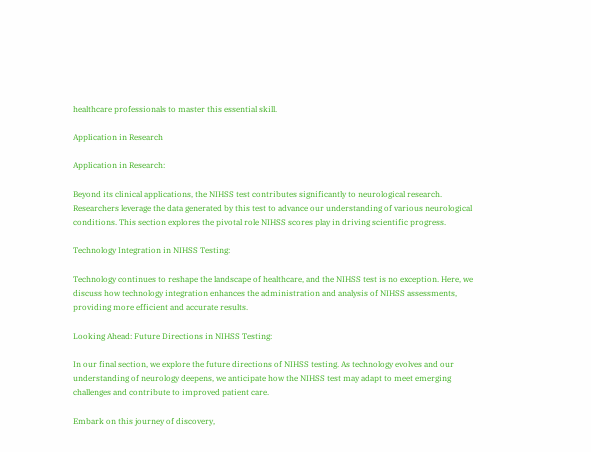healthcare professionals to master this essential skill.

Application in Research

Application in Research:

Beyond its clinical applications, the NIHSS test contributes significantly to neurological research. Researchers leverage the data generated by this test to advance our understanding of various neurological conditions. This section explores the pivotal role NIHSS scores play in driving scientific progress.

Technology Integration in NIHSS Testing:

Technology continues to reshape the landscape of healthcare, and the NIHSS test is no exception. Here, we discuss how technology integration enhances the administration and analysis of NIHSS assessments, providing more efficient and accurate results.

Looking Ahead: Future Directions in NIHSS Testing:

In our final section, we explore the future directions of NIHSS testing. As technology evolves and our understanding of neurology deepens, we anticipate how the NIHSS test may adapt to meet emerging challenges and contribute to improved patient care.

Embark on this journey of discovery,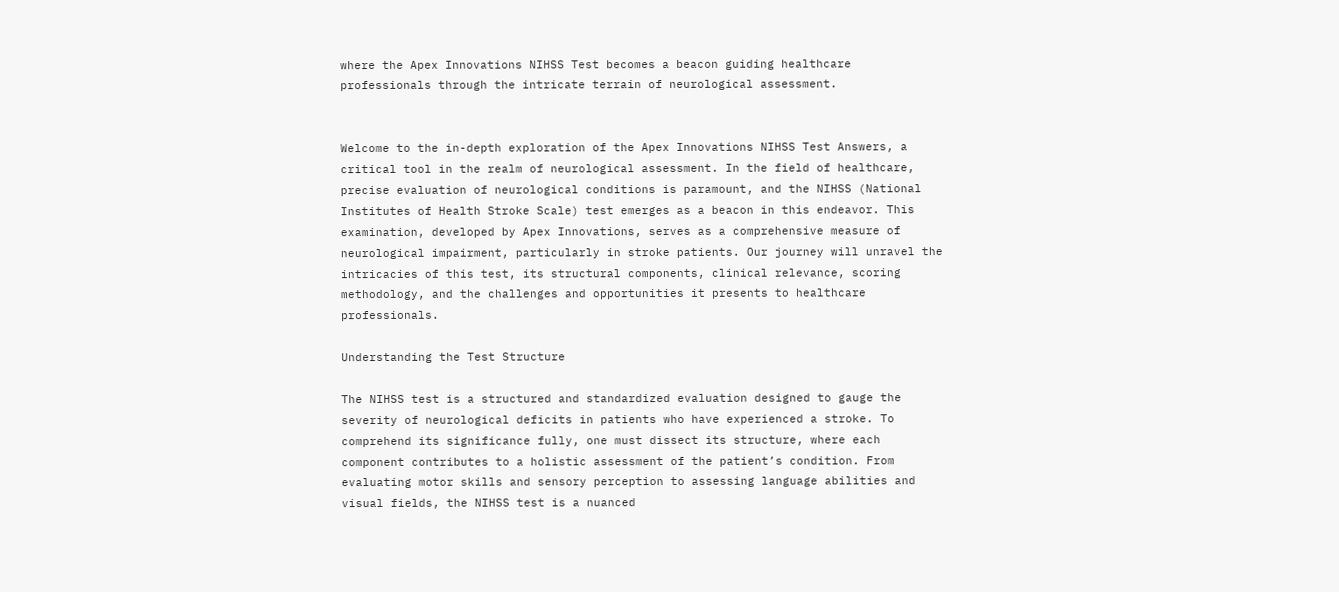where the Apex Innovations NIHSS Test becomes a beacon guiding healthcare professionals through the intricate terrain of neurological assessment.


Welcome to the in-depth exploration of the Apex Innovations NIHSS Test Answers, a critical tool in the realm of neurological assessment. In the field of healthcare, precise evaluation of neurological conditions is paramount, and the NIHSS (National Institutes of Health Stroke Scale) test emerges as a beacon in this endeavor. This examination, developed by Apex Innovations, serves as a comprehensive measure of neurological impairment, particularly in stroke patients. Our journey will unravel the intricacies of this test, its structural components, clinical relevance, scoring methodology, and the challenges and opportunities it presents to healthcare professionals.

Understanding the Test Structure

The NIHSS test is a structured and standardized evaluation designed to gauge the severity of neurological deficits in patients who have experienced a stroke. To comprehend its significance fully, one must dissect its structure, where each component contributes to a holistic assessment of the patient’s condition. From evaluating motor skills and sensory perception to assessing language abilities and visual fields, the NIHSS test is a nuanced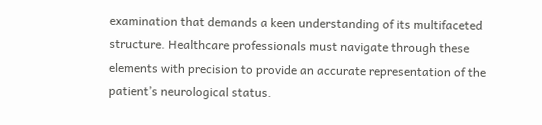examination that demands a keen understanding of its multifaceted structure. Healthcare professionals must navigate through these elements with precision to provide an accurate representation of the patient’s neurological status.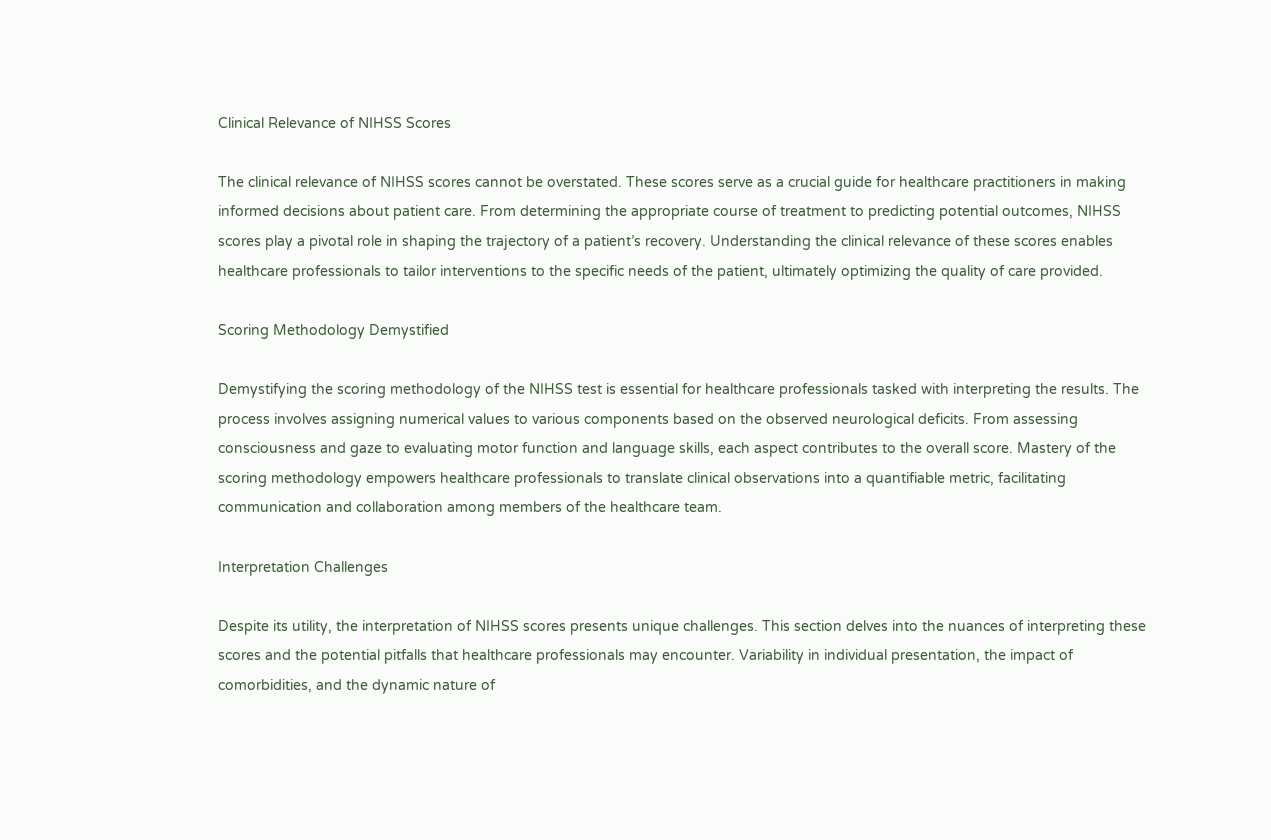Clinical Relevance of NIHSS Scores

The clinical relevance of NIHSS scores cannot be overstated. These scores serve as a crucial guide for healthcare practitioners in making informed decisions about patient care. From determining the appropriate course of treatment to predicting potential outcomes, NIHSS scores play a pivotal role in shaping the trajectory of a patient’s recovery. Understanding the clinical relevance of these scores enables healthcare professionals to tailor interventions to the specific needs of the patient, ultimately optimizing the quality of care provided.

Scoring Methodology Demystified

Demystifying the scoring methodology of the NIHSS test is essential for healthcare professionals tasked with interpreting the results. The process involves assigning numerical values to various components based on the observed neurological deficits. From assessing consciousness and gaze to evaluating motor function and language skills, each aspect contributes to the overall score. Mastery of the scoring methodology empowers healthcare professionals to translate clinical observations into a quantifiable metric, facilitating communication and collaboration among members of the healthcare team.

Interpretation Challenges

Despite its utility, the interpretation of NIHSS scores presents unique challenges. This section delves into the nuances of interpreting these scores and the potential pitfalls that healthcare professionals may encounter. Variability in individual presentation, the impact of comorbidities, and the dynamic nature of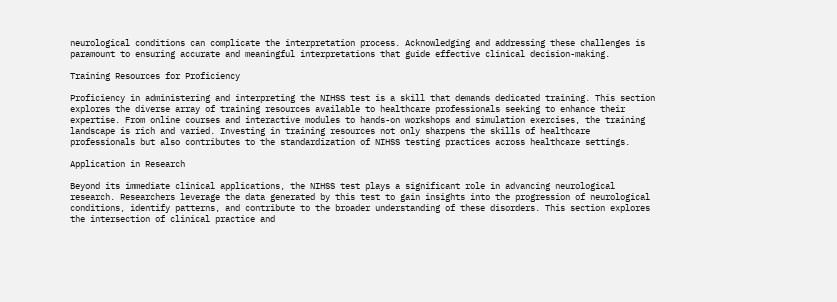neurological conditions can complicate the interpretation process. Acknowledging and addressing these challenges is paramount to ensuring accurate and meaningful interpretations that guide effective clinical decision-making.

Training Resources for Proficiency

Proficiency in administering and interpreting the NIHSS test is a skill that demands dedicated training. This section explores the diverse array of training resources available to healthcare professionals seeking to enhance their expertise. From online courses and interactive modules to hands-on workshops and simulation exercises, the training landscape is rich and varied. Investing in training resources not only sharpens the skills of healthcare professionals but also contributes to the standardization of NIHSS testing practices across healthcare settings.

Application in Research

Beyond its immediate clinical applications, the NIHSS test plays a significant role in advancing neurological research. Researchers leverage the data generated by this test to gain insights into the progression of neurological conditions, identify patterns, and contribute to the broader understanding of these disorders. This section explores the intersection of clinical practice and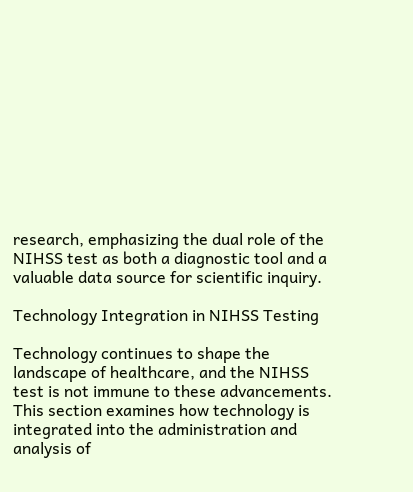research, emphasizing the dual role of the NIHSS test as both a diagnostic tool and a valuable data source for scientific inquiry.

Technology Integration in NIHSS Testing

Technology continues to shape the landscape of healthcare, and the NIHSS test is not immune to these advancements. This section examines how technology is integrated into the administration and analysis of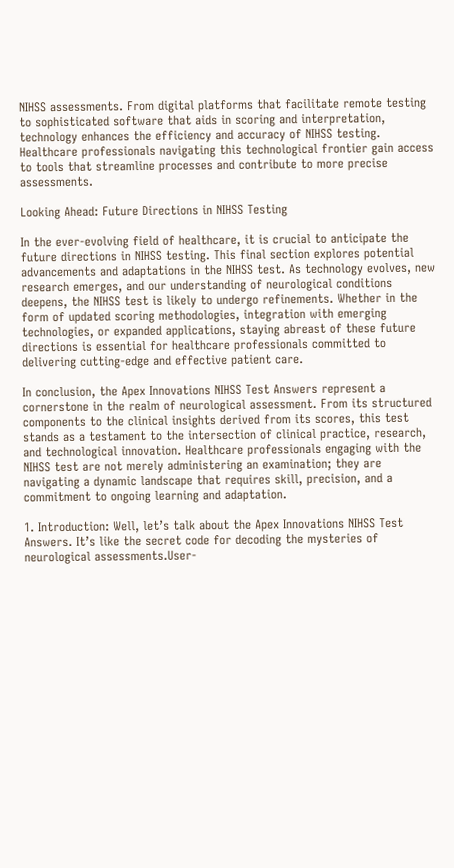NIHSS assessments. From digital platforms that facilitate remote testing to sophisticated software that aids in scoring and interpretation, technology enhances the efficiency and accuracy of NIHSS testing. Healthcare professionals navigating this technological frontier gain access to tools that streamline processes and contribute to more precise assessments.

Looking Ahead: Future Directions in NIHSS Testing

In the ever-evolving field of healthcare, it is crucial to anticipate the future directions in NIHSS testing. This final section explores potential advancements and adaptations in the NIHSS test. As technology evolves, new research emerges, and our understanding of neurological conditions deepens, the NIHSS test is likely to undergo refinements. Whether in the form of updated scoring methodologies, integration with emerging technologies, or expanded applications, staying abreast of these future directions is essential for healthcare professionals committed to delivering cutting-edge and effective patient care.

In conclusion, the Apex Innovations NIHSS Test Answers represent a cornerstone in the realm of neurological assessment. From its structured components to the clinical insights derived from its scores, this test stands as a testament to the intersection of clinical practice, research, and technological innovation. Healthcare professionals engaging with the NIHSS test are not merely administering an examination; they are navigating a dynamic landscape that requires skill, precision, and a commitment to ongoing learning and adaptation.

1. Introduction: Well, let’s talk about the Apex Innovations NIHSS Test Answers. It’s like the secret code for decoding the mysteries of neurological assessments.User-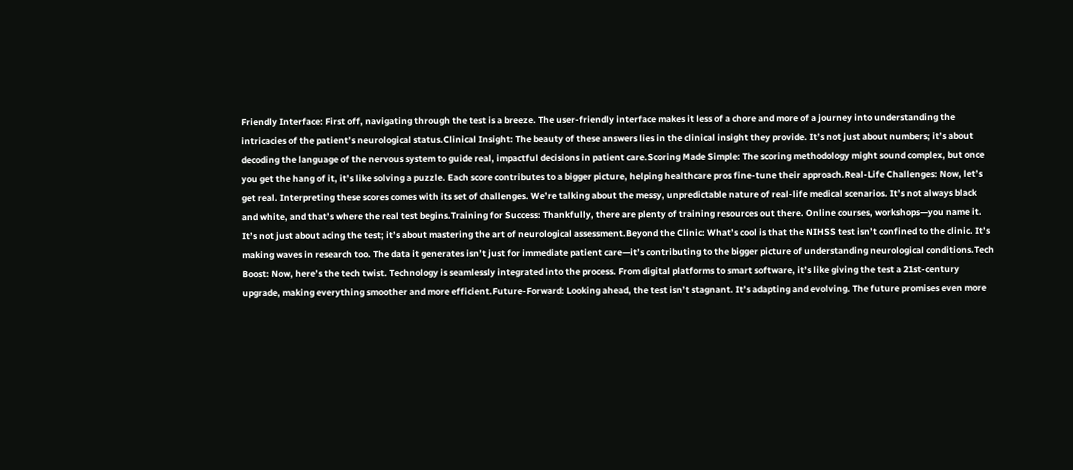Friendly Interface: First off, navigating through the test is a breeze. The user-friendly interface makes it less of a chore and more of a journey into understanding the intricacies of the patient’s neurological status.Clinical Insight: The beauty of these answers lies in the clinical insight they provide. It’s not just about numbers; it’s about decoding the language of the nervous system to guide real, impactful decisions in patient care.Scoring Made Simple: The scoring methodology might sound complex, but once you get the hang of it, it’s like solving a puzzle. Each score contributes to a bigger picture, helping healthcare pros fine-tune their approach.Real-Life Challenges: Now, let’s get real. Interpreting these scores comes with its set of challenges. We’re talking about the messy, unpredictable nature of real-life medical scenarios. It’s not always black and white, and that’s where the real test begins.Training for Success: Thankfully, there are plenty of training resources out there. Online courses, workshops—you name it. It’s not just about acing the test; it’s about mastering the art of neurological assessment.Beyond the Clinic: What’s cool is that the NIHSS test isn’t confined to the clinic. It’s making waves in research too. The data it generates isn’t just for immediate patient care—it’s contributing to the bigger picture of understanding neurological conditions.Tech Boost: Now, here’s the tech twist. Technology is seamlessly integrated into the process. From digital platforms to smart software, it’s like giving the test a 21st-century upgrade, making everything smoother and more efficient.Future-Forward: Looking ahead, the test isn’t stagnant. It’s adapting and evolving. The future promises even more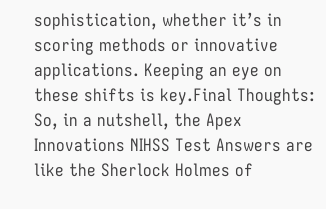sophistication, whether it’s in scoring methods or innovative applications. Keeping an eye on these shifts is key.Final Thoughts: So, in a nutshell, the Apex Innovations NIHSS Test Answers are like the Sherlock Holmes of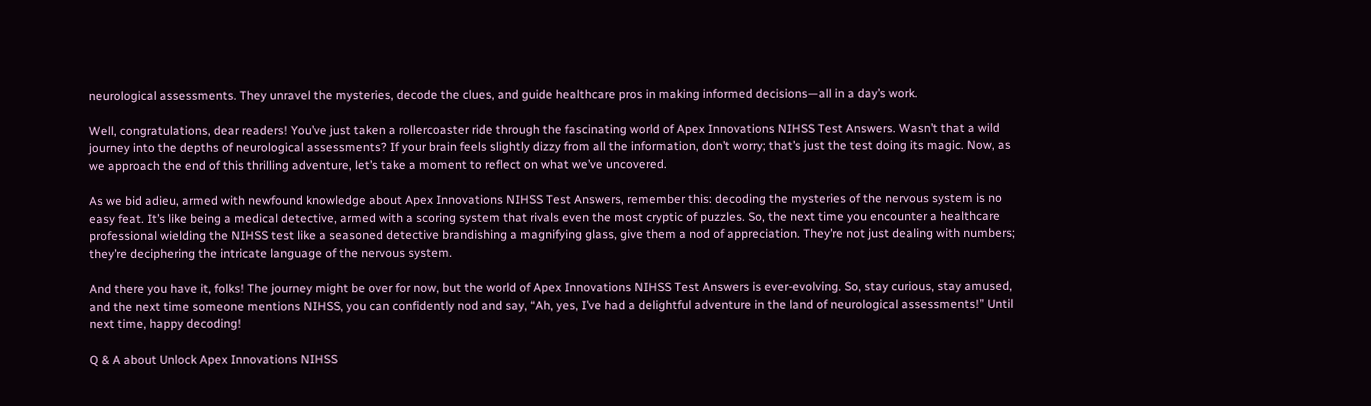neurological assessments. They unravel the mysteries, decode the clues, and guide healthcare pros in making informed decisions—all in a day’s work.

Well, congratulations, dear readers! You’ve just taken a rollercoaster ride through the fascinating world of Apex Innovations NIHSS Test Answers. Wasn’t that a wild journey into the depths of neurological assessments? If your brain feels slightly dizzy from all the information, don’t worry; that’s just the test doing its magic. Now, as we approach the end of this thrilling adventure, let’s take a moment to reflect on what we’ve uncovered.

As we bid adieu, armed with newfound knowledge about Apex Innovations NIHSS Test Answers, remember this: decoding the mysteries of the nervous system is no easy feat. It’s like being a medical detective, armed with a scoring system that rivals even the most cryptic of puzzles. So, the next time you encounter a healthcare professional wielding the NIHSS test like a seasoned detective brandishing a magnifying glass, give them a nod of appreciation. They’re not just dealing with numbers; they’re deciphering the intricate language of the nervous system.

And there you have it, folks! The journey might be over for now, but the world of Apex Innovations NIHSS Test Answers is ever-evolving. So, stay curious, stay amused, and the next time someone mentions NIHSS, you can confidently nod and say, “Ah, yes, I’ve had a delightful adventure in the land of neurological assessments!” Until next time, happy decoding!

Q & A about Unlock Apex Innovations NIHSS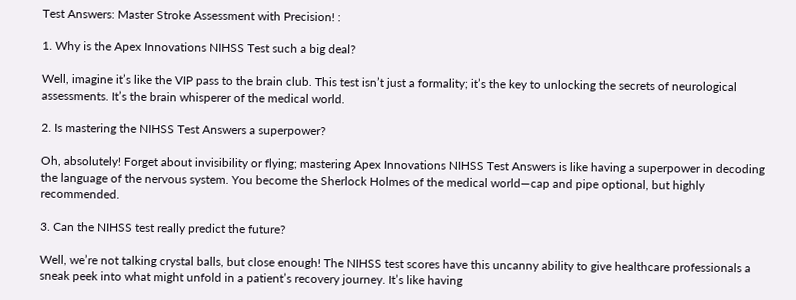Test Answers: Master Stroke Assessment with Precision! :

1. Why is the Apex Innovations NIHSS Test such a big deal?

Well, imagine it’s like the VIP pass to the brain club. This test isn’t just a formality; it’s the key to unlocking the secrets of neurological assessments. It’s the brain whisperer of the medical world.

2. Is mastering the NIHSS Test Answers a superpower?

Oh, absolutely! Forget about invisibility or flying; mastering Apex Innovations NIHSS Test Answers is like having a superpower in decoding the language of the nervous system. You become the Sherlock Holmes of the medical world—cap and pipe optional, but highly recommended.

3. Can the NIHSS test really predict the future?

Well, we’re not talking crystal balls, but close enough! The NIHSS test scores have this uncanny ability to give healthcare professionals a sneak peek into what might unfold in a patient’s recovery journey. It’s like having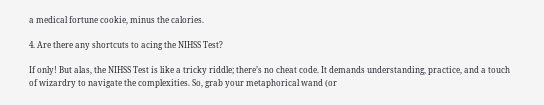a medical fortune cookie, minus the calories.

4. Are there any shortcuts to acing the NIHSS Test?

If only! But alas, the NIHSS Test is like a tricky riddle; there’s no cheat code. It demands understanding, practice, and a touch of wizardry to navigate the complexities. So, grab your metaphorical wand (or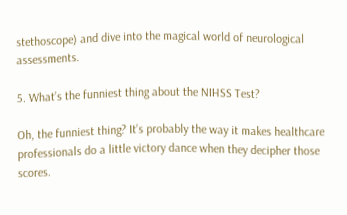stethoscope) and dive into the magical world of neurological assessments.

5. What’s the funniest thing about the NIHSS Test?

Oh, the funniest thing? It’s probably the way it makes healthcare professionals do a little victory dance when they decipher those scores.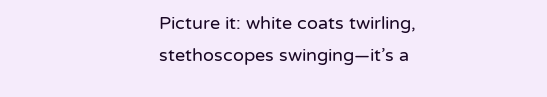Picture it: white coats twirling, stethoscopes swinging—it’s a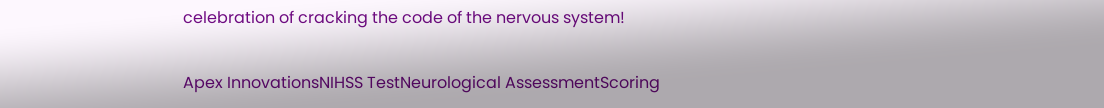celebration of cracking the code of the nervous system!

Apex InnovationsNIHSS TestNeurological AssessmentScoring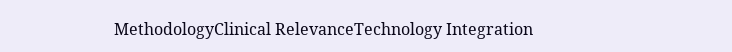MethodologyClinical RelevanceTechnology Integration